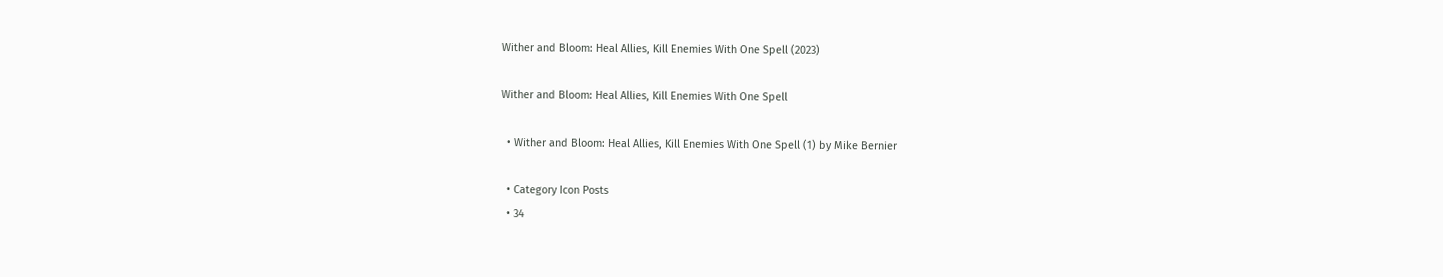Wither and Bloom: Heal Allies, Kill Enemies With One Spell (2023)

Wither and Bloom: Heal Allies, Kill Enemies With One Spell

  • Wither and Bloom: Heal Allies, Kill Enemies With One Spell (1) by Mike Bernier

  • Category Icon Posts
  • 34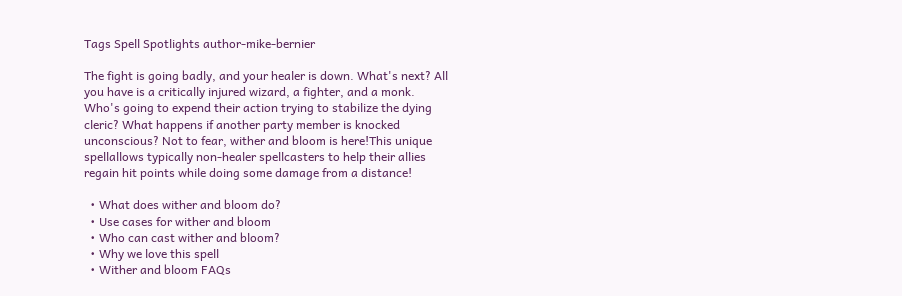Tags Spell Spotlights author-mike-bernier

The fight is going badly, and your healer is down. What's next? All you have is a critically injured wizard, a fighter, and a monk. Who's going to expend their action trying to stabilize the dying cleric? What happens if another party member is knocked unconscious? Not to fear, wither and bloom is here!This unique spellallows typically non-healer spellcasters to help their allies regain hit points while doing some damage from a distance!

  • What does wither and bloom do?
  • Use cases for wither and bloom
  • Who can cast wither and bloom?
  • Why we love this spell
  • Wither and bloom FAQs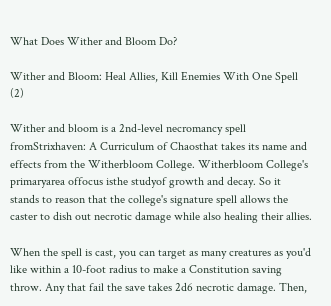What Does Wither and Bloom Do?

Wither and Bloom: Heal Allies, Kill Enemies With One Spell (2)

Wither and bloom is a 2nd-level necromancy spell fromStrixhaven: A Curriculum of Chaosthat takes its name and effects from the Witherbloom College. Witherbloom College's primaryarea offocus isthe studyof growth and decay. So it stands to reason that the college's signature spell allows the caster to dish out necrotic damage while also healing their allies.

When the spell is cast, you can target as many creatures as you'd like within a 10-foot radius to make a Constitution saving throw. Any that fail the save takes 2d6 necrotic damage. Then,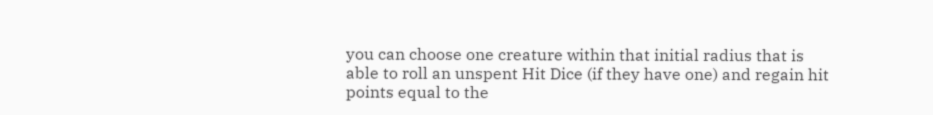you can choose one creature within that initial radius that is able to roll an unspent Hit Dice (if they have one) and regain hit points equal to the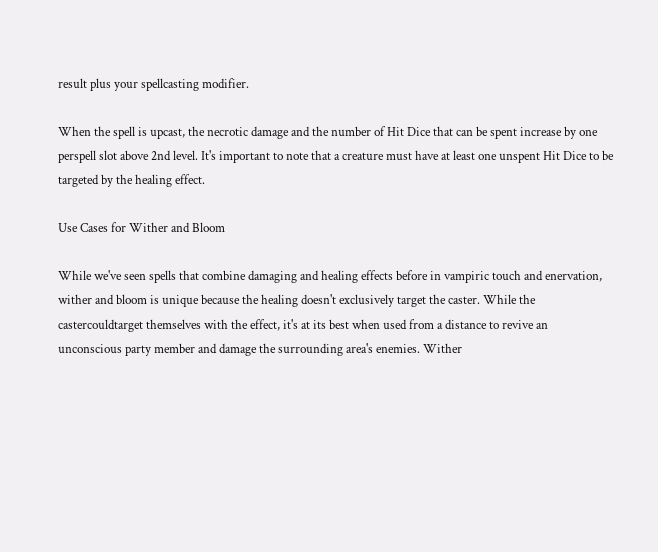result plus your spellcasting modifier.

When the spell is upcast, the necrotic damage and the number of Hit Dice that can be spent increase by one perspell slot above 2nd level. It's important to note that a creature must have at least one unspent Hit Dice to be targeted by the healing effect.

Use Cases for Wither and Bloom

While we've seen spells that combine damaging and healing effects before in vampiric touch and enervation, wither and bloom is unique because the healing doesn't exclusively target the caster. While the castercouldtarget themselves with the effect, it's at its best when used from a distance to revive an unconscious party member and damage the surrounding area's enemies. Wither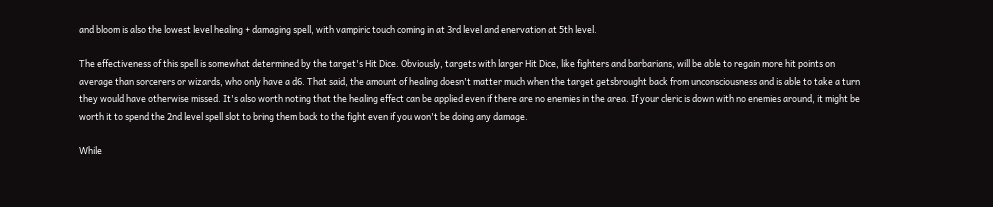and bloom is also the lowest level healing + damaging spell, with vampiric touch coming in at 3rd level and enervation at 5th level.

The effectiveness of this spell is somewhat determined by the target's Hit Dice. Obviously, targets with larger Hit Dice, like fighters and barbarians, will be able to regain more hit points on average than sorcerers or wizards, who only have a d6. That said, the amount of healing doesn't matter much when the target getsbrought back from unconsciousness and is able to take a turn they would have otherwise missed. It's also worth noting that the healing effect can be applied even if there are no enemies in the area. If your cleric is down with no enemies around, it might be worth it to spend the 2nd level spell slot to bring them back to the fight even if you won't be doing any damage.

While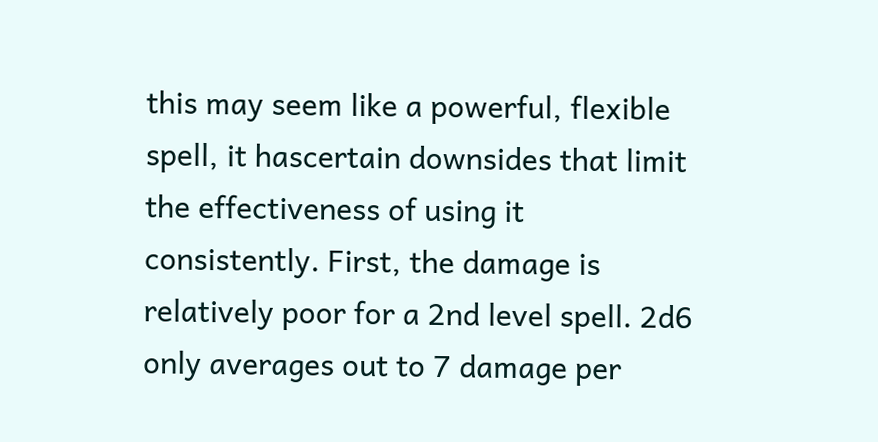this may seem like a powerful, flexible spell, it hascertain downsides that limit the effectiveness of using it consistently. First, the damage is relatively poor for a 2nd level spell. 2d6 only averages out to 7 damage per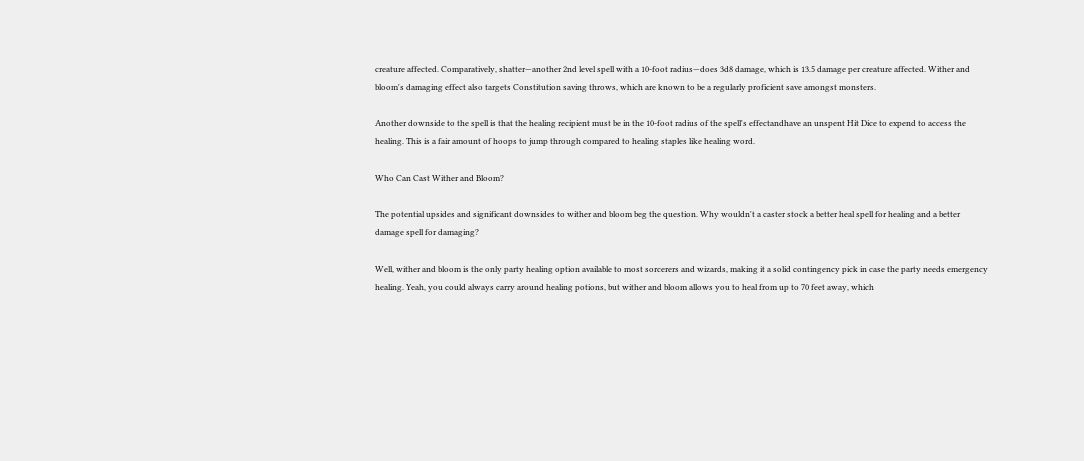creature affected. Comparatively, shatter—another 2nd level spell with a 10-foot radius—does 3d8 damage, which is 13.5 damage per creature affected. Wither and bloom's damaging effect also targets Constitution saving throws, which are known to be a regularly proficient save amongst monsters.

Another downside to the spell is that the healing recipient must be in the 10-foot radius of the spell's effectandhave an unspent Hit Dice to expend to access the healing. This is a fair amount of hoops to jump through compared to healing staples like healing word.

Who Can Cast Wither and Bloom?

The potential upsides and significant downsides to wither and bloom beg the question. Why wouldn't a caster stock a better heal spell for healing and a better damage spell for damaging?

Well, wither and bloom is the only party healing option available to most sorcerers and wizards, making it a solid contingency pick in case the party needs emergency healing. Yeah, you could always carry around healing potions, but wither and bloom allows you to heal from up to 70 feet away, which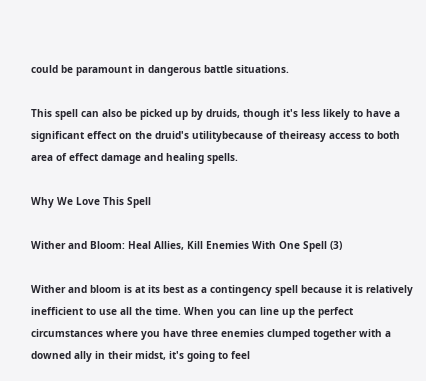could be paramount in dangerous battle situations.

This spell can also be picked up by druids, though it's less likely to have a significant effect on the druid's utilitybecause of theireasy access to both area of effect damage and healing spells.

Why We Love This Spell

Wither and Bloom: Heal Allies, Kill Enemies With One Spell (3)

Wither and bloom is at its best as a contingency spell because it is relatively inefficient to use all the time. When you can line up the perfect circumstances where you have three enemies clumped together with a downed ally in their midst, it's going to feel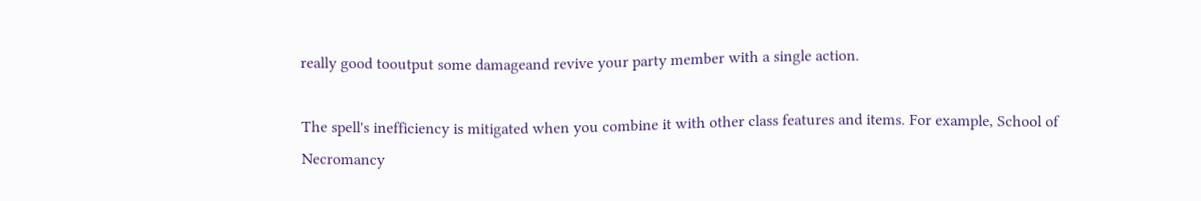really good tooutput some damageand revive your party member with a single action.

The spell's inefficiency is mitigated when you combine it with other class features and items. For example, School of Necromancy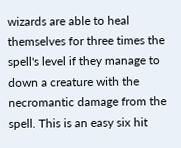wizards are able to heal themselves for three times the spell's level if they manage to down a creature with the necromantic damage from the spell. This is an easy six hit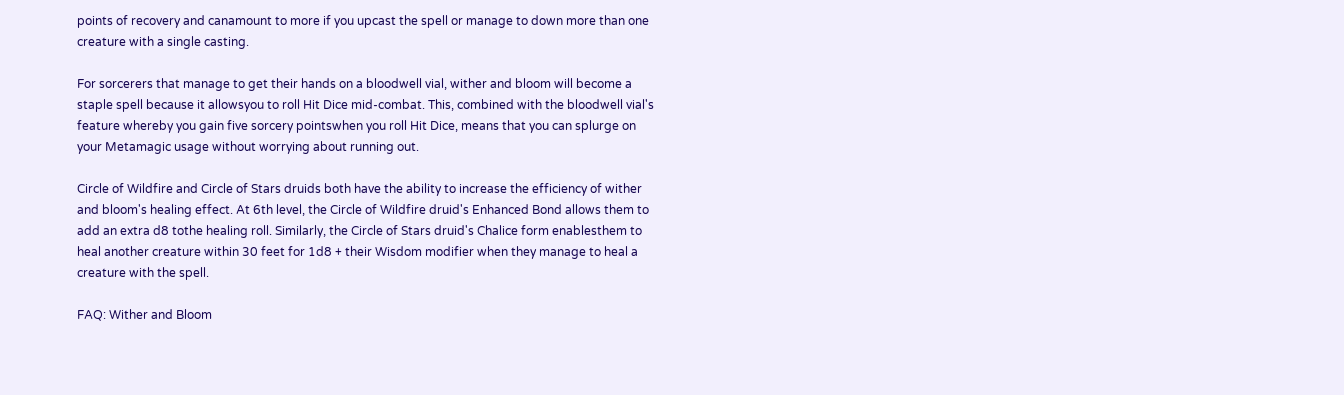points of recovery and canamount to more if you upcast the spell or manage to down more than one creature with a single casting.

For sorcerers that manage to get their hands on a bloodwell vial, wither and bloom will become a staple spell because it allowsyou to roll Hit Dice mid-combat. This, combined with the bloodwell vial's feature whereby you gain five sorcery pointswhen you roll Hit Dice, means that you can splurge on your Metamagic usage without worrying about running out.

Circle of Wildfire and Circle of Stars druids both have the ability to increase the efficiency of wither and bloom's healing effect. At 6th level, the Circle of Wildfire druid's Enhanced Bond allows them to add an extra d8 tothe healing roll. Similarly, the Circle of Stars druid's Chalice form enablesthem to heal another creature within 30 feet for 1d8 + their Wisdom modifier when they manage to heal a creature with the spell.

FAQ: Wither and Bloom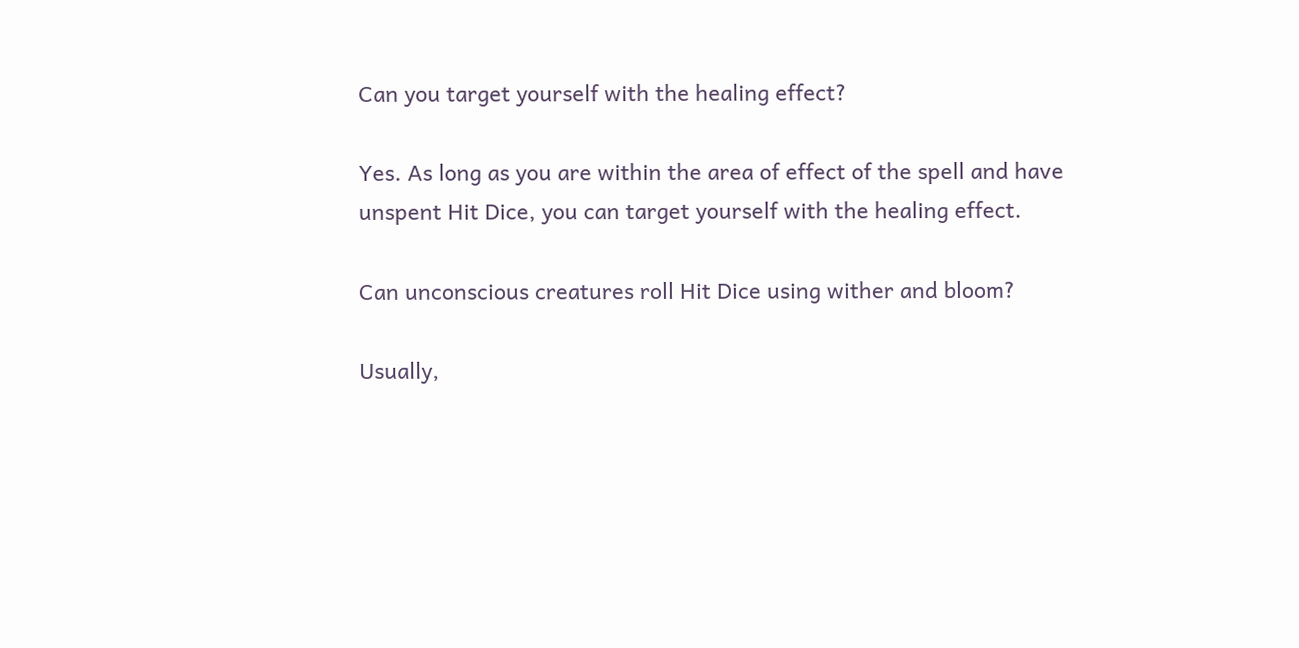Can you target yourself with the healing effect?

Yes. As long as you are within the area of effect of the spell and have unspent Hit Dice, you can target yourself with the healing effect.

Can unconscious creatures roll Hit Dice using wither and bloom?

Usually,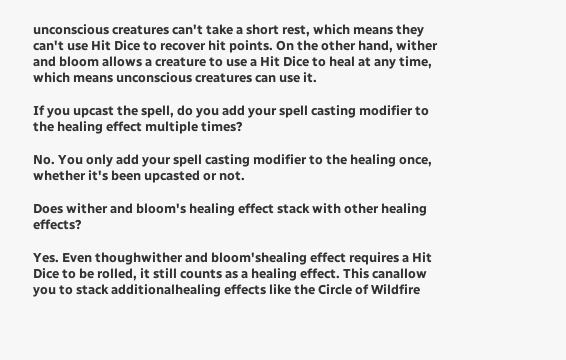unconscious creatures can't take a short rest, which means they can't use Hit Dice to recover hit points. On the other hand, wither and bloom allows a creature to use a Hit Dice to heal at any time, which means unconscious creatures can use it.

If you upcast the spell, do you add your spell casting modifier to the healing effect multiple times?

No. You only add your spell casting modifier to the healing once, whether it's been upcasted or not.

Does wither and bloom's healing effect stack with other healing effects?

Yes. Even thoughwither and bloom'shealing effect requires a Hit Dice to be rolled, it still counts as a healing effect. This canallow you to stack additionalhealing effects like the Circle of Wildfire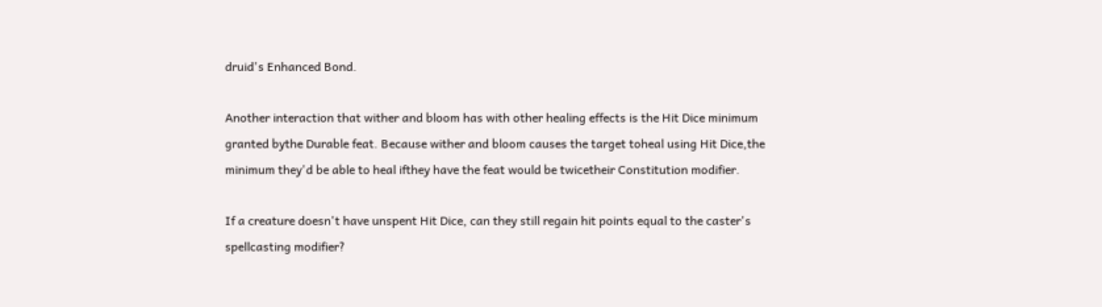druid's Enhanced Bond.

Another interaction that wither and bloom has with other healing effects is the Hit Dice minimum granted bythe Durable feat. Because wither and bloom causes the target toheal using Hit Dice,the minimum they'd be able to heal ifthey have the feat would be twicetheir Constitution modifier.

If a creature doesn't have unspent Hit Dice, can they still regain hit points equal to the caster's spellcasting modifier?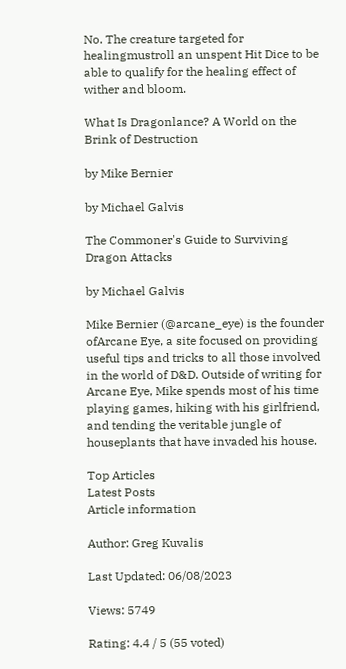No. The creature targeted for healingmustroll an unspent Hit Dice to be able to qualify for the healing effect of wither and bloom.

What Is Dragonlance? A World on the Brink of Destruction

by Mike Bernier

by Michael Galvis

The Commoner's Guide to Surviving Dragon Attacks

by Michael Galvis

Mike Bernier (@arcane_eye) is the founder ofArcane Eye, a site focused on providing useful tips and tricks to all those involved in the world of D&D. Outside of writing for Arcane Eye, Mike spends most of his time playing games, hiking with his girlfriend, and tending the veritable jungle of houseplants that have invaded his house.

Top Articles
Latest Posts
Article information

Author: Greg Kuvalis

Last Updated: 06/08/2023

Views: 5749

Rating: 4.4 / 5 (55 voted)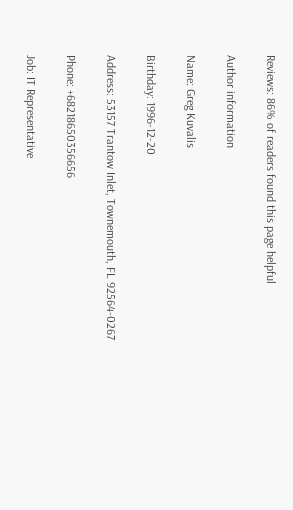Reviews: 86% of readers found this page helpful

Author information

Name: Greg Kuvalis

Birthday: 1996-12-20

Address: 53157 Trantow Inlet, Townemouth, FL 92564-0267

Phone: +68218650356656

Job: IT Representative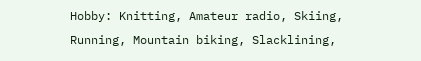Hobby: Knitting, Amateur radio, Skiing, Running, Mountain biking, Slacklining,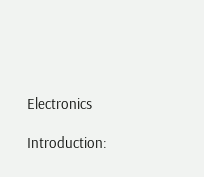Electronics

Introduction: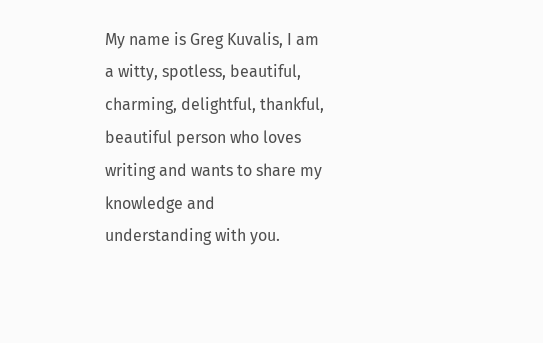My name is Greg Kuvalis, I am a witty, spotless, beautiful, charming, delightful, thankful, beautiful person who loves writing and wants to share my knowledge and understanding with you.